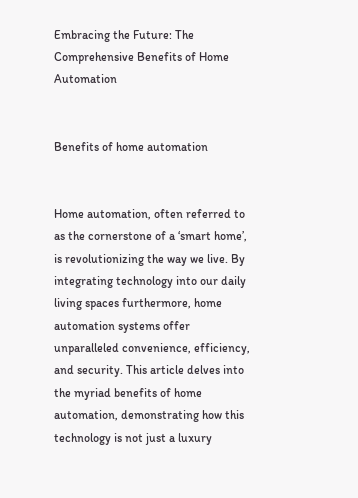Embracing the Future: The Comprehensive Benefits of Home Automation


Benefits of home automation


Home automation, often referred to as the cornerstone of a ‘smart home’, is revolutionizing the way we live. By integrating technology into our daily living spaces furthermore, home automation systems offer unparalleled convenience, efficiency, and security. This article delves into the myriad benefits of home automation, demonstrating how this technology is not just a luxury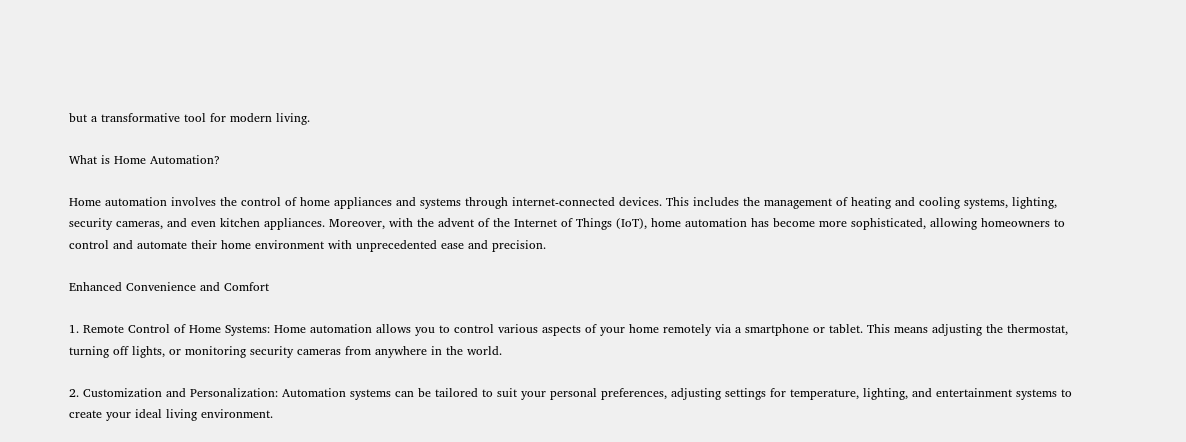but a transformative tool for modern living.

What is Home Automation?

Home automation involves the control of home appliances and systems through internet-connected devices. This includes the management of heating and cooling systems, lighting, security cameras, and even kitchen appliances. Moreover, with the advent of the Internet of Things (IoT), home automation has become more sophisticated, allowing homeowners to control and automate their home environment with unprecedented ease and precision.

Enhanced Convenience and Comfort

1. Remote Control of Home Systems: Home automation allows you to control various aspects of your home remotely via a smartphone or tablet. This means adjusting the thermostat, turning off lights, or monitoring security cameras from anywhere in the world.

2. Customization and Personalization: Automation systems can be tailored to suit your personal preferences, adjusting settings for temperature, lighting, and entertainment systems to create your ideal living environment.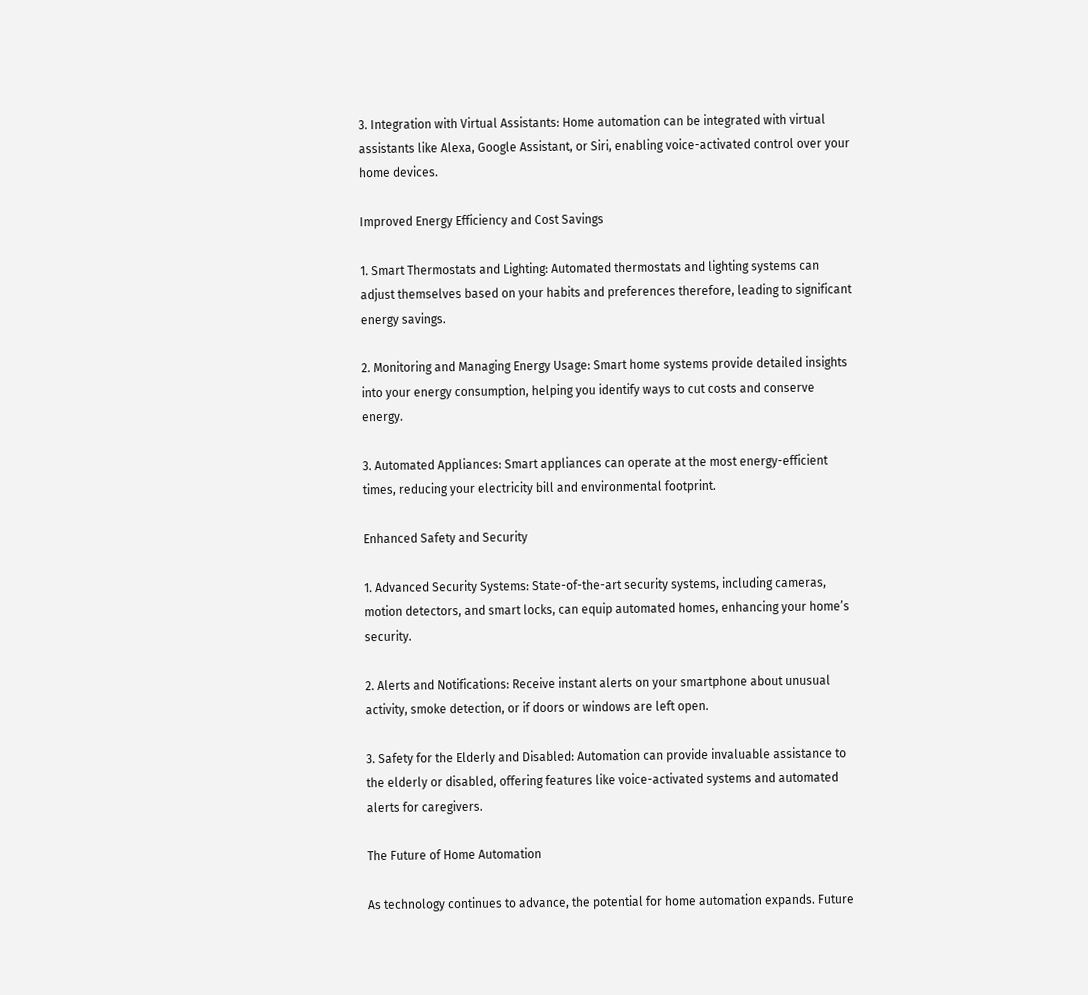3. Integration with Virtual Assistants: Home automation can be integrated with virtual assistants like Alexa, Google Assistant, or Siri, enabling voice-activated control over your home devices.

Improved Energy Efficiency and Cost Savings

1. Smart Thermostats and Lighting: Automated thermostats and lighting systems can adjust themselves based on your habits and preferences therefore, leading to significant energy savings.

2. Monitoring and Managing Energy Usage: Smart home systems provide detailed insights into your energy consumption, helping you identify ways to cut costs and conserve energy.

3. Automated Appliances: Smart appliances can operate at the most energy-efficient times, reducing your electricity bill and environmental footprint.

Enhanced Safety and Security

1. Advanced Security Systems: State-of-the-art security systems, including cameras, motion detectors, and smart locks, can equip automated homes, enhancing your home’s security.

2. Alerts and Notifications: Receive instant alerts on your smartphone about unusual activity, smoke detection, or if doors or windows are left open.

3. Safety for the Elderly and Disabled: Automation can provide invaluable assistance to the elderly or disabled, offering features like voice-activated systems and automated alerts for caregivers.

The Future of Home Automation

As technology continues to advance, the potential for home automation expands. Future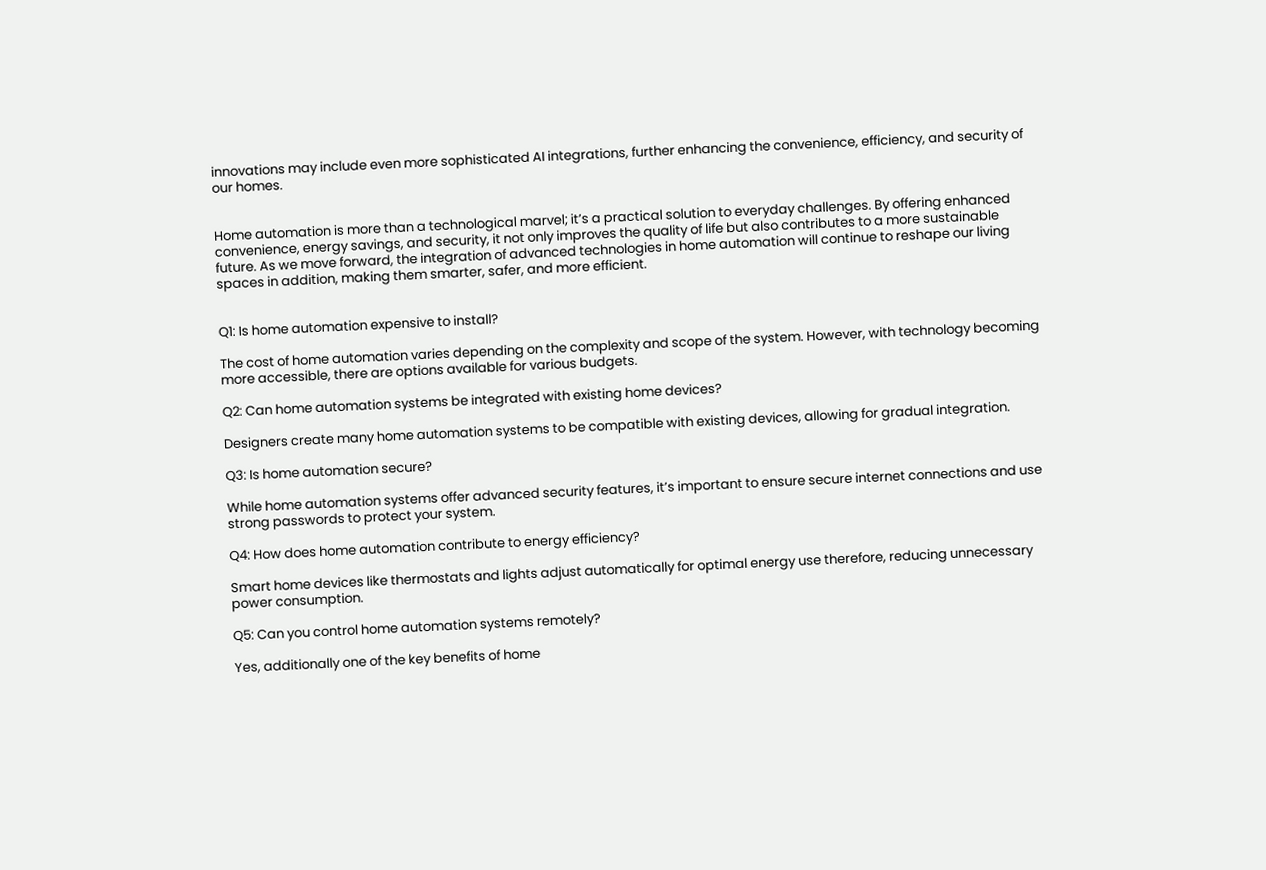innovations may include even more sophisticated AI integrations, further enhancing the convenience, efficiency, and security of our homes.


Home automation is more than a technological marvel; it’s a practical solution to everyday challenges. By offering enhanced convenience, energy savings, and security, it not only improves the quality of life but also contributes to a more sustainable future. As we move forward, the integration of advanced technologies in home automation will continue to reshape our living spaces in addition, making them smarter, safer, and more efficient.


Q1: Is home automation expensive to install?

The cost of home automation varies depending on the complexity and scope of the system. However, with technology becoming more accessible, there are options available for various budgets.

Q2: Can home automation systems be integrated with existing home devices?

Designers create many home automation systems to be compatible with existing devices, allowing for gradual integration.

Q3: Is home automation secure?

While home automation systems offer advanced security features, it’s important to ensure secure internet connections and use strong passwords to protect your system.

Q4: How does home automation contribute to energy efficiency?

Smart home devices like thermostats and lights adjust automatically for optimal energy use therefore, reducing unnecessary power consumption.

Q5: Can you control home automation systems remotely?

Yes, additionally one of the key benefits of home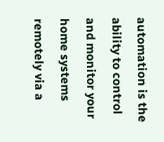automation is the ability to control and monitor your home systems remotely via a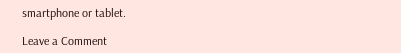smartphone or tablet.

Leave a Comment